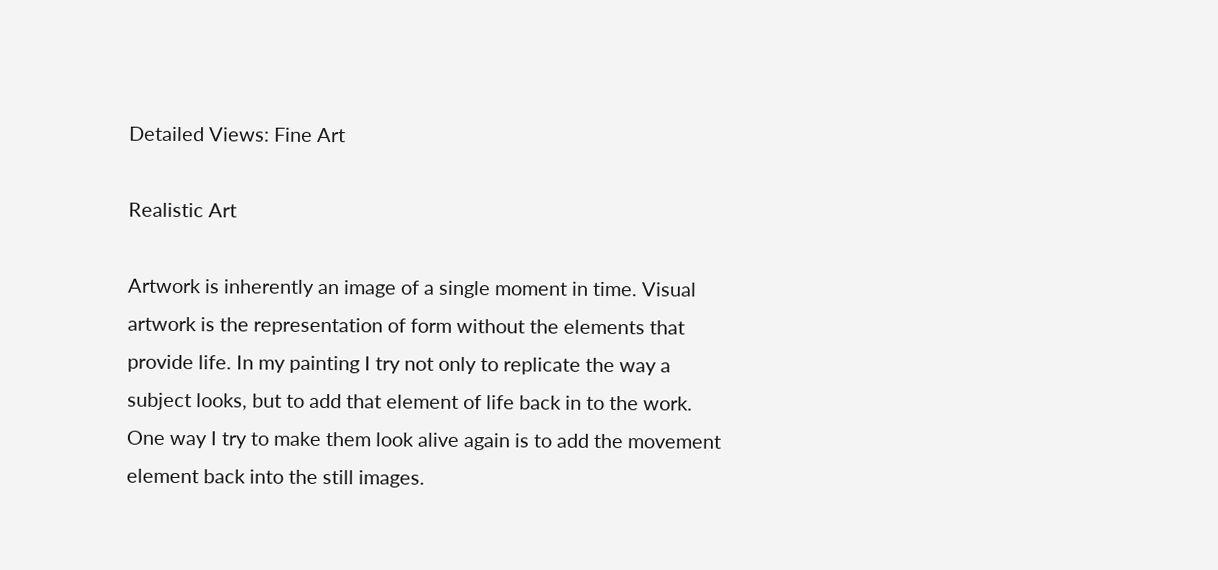Detailed Views: Fine Art

Realistic Art

Artwork is inherently an image of a single moment in time. Visual artwork is the representation of form without the elements that provide life. In my painting I try not only to replicate the way a subject looks, but to add that element of life back in to the work. One way I try to make them look alive again is to add the movement element back into the still images.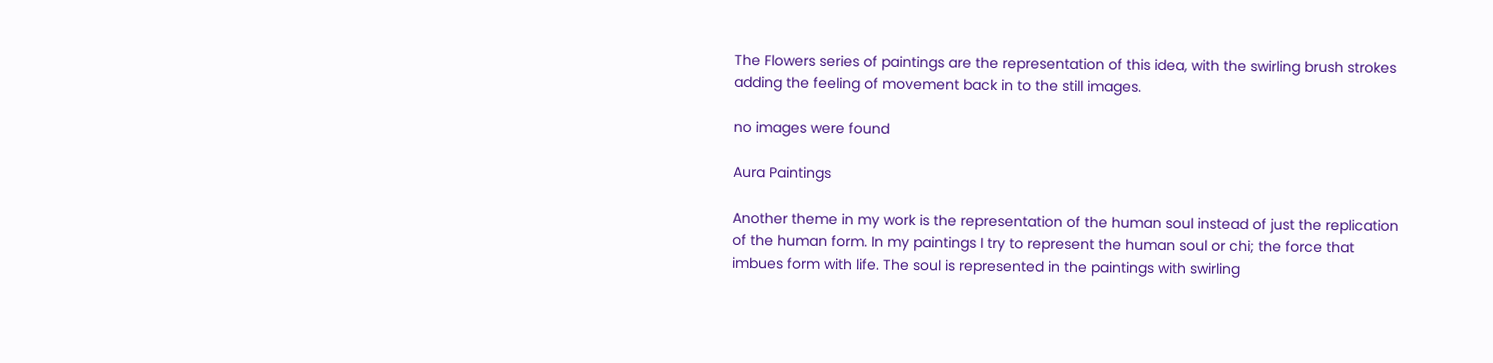The Flowers series of paintings are the representation of this idea, with the swirling brush strokes adding the feeling of movement back in to the still images.

no images were found

Aura Paintings

Another theme in my work is the representation of the human soul instead of just the replication of the human form. In my paintings I try to represent the human soul or chi; the force that imbues form with life. The soul is represented in the paintings with swirling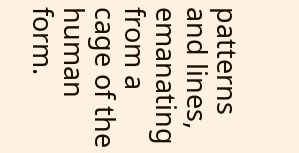patterns and lines, emanating from a cage of the human form.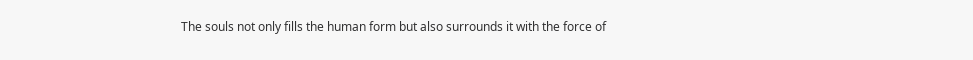The souls not only fills the human form but also surrounds it with the force of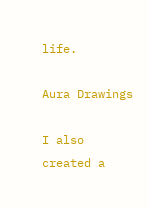life.

Aura Drawings

I also created a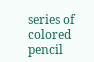series of colored pencil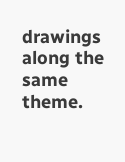drawings along the same theme.